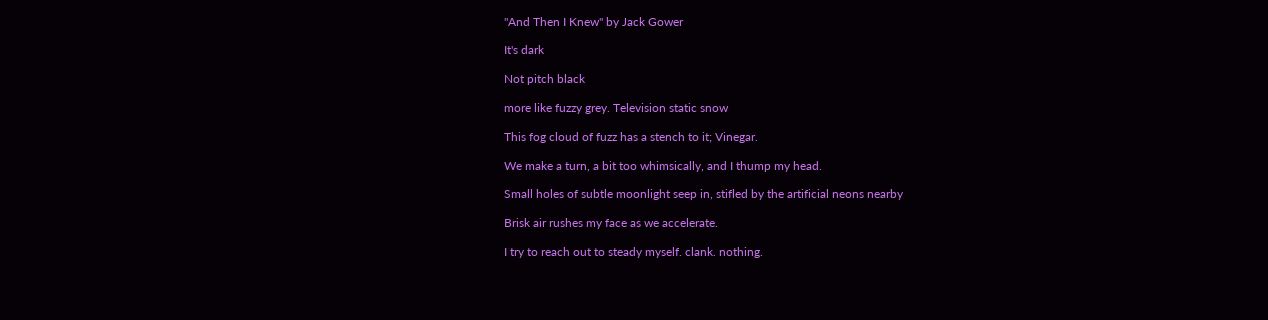"And Then I Knew" by Jack Gower

It's dark

Not pitch black

more like fuzzy grey. Television static snow

This fog cloud of fuzz has a stench to it; Vinegar.

We make a turn, a bit too whimsically, and I thump my head.

Small holes of subtle moonlight seep in, stifled by the artificial neons nearby

Brisk air rushes my face as we accelerate.

I try to reach out to steady myself. clank. nothing.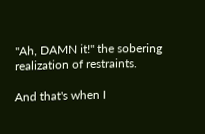"Ah, DAMN it!" the sobering realization of restraints.

And that's when I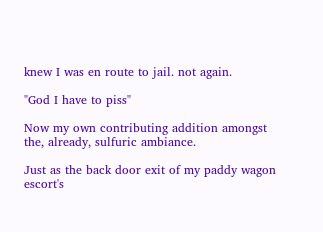knew I was en route to jail. not again.

"God I have to piss"

Now my own contributing addition amongst the, already, sulfuric ambiance.

Just as the back door exit of my paddy wagon escort's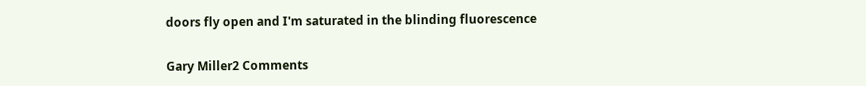doors fly open and I'm saturated in the blinding fluorescence

Gary Miller2 Comments